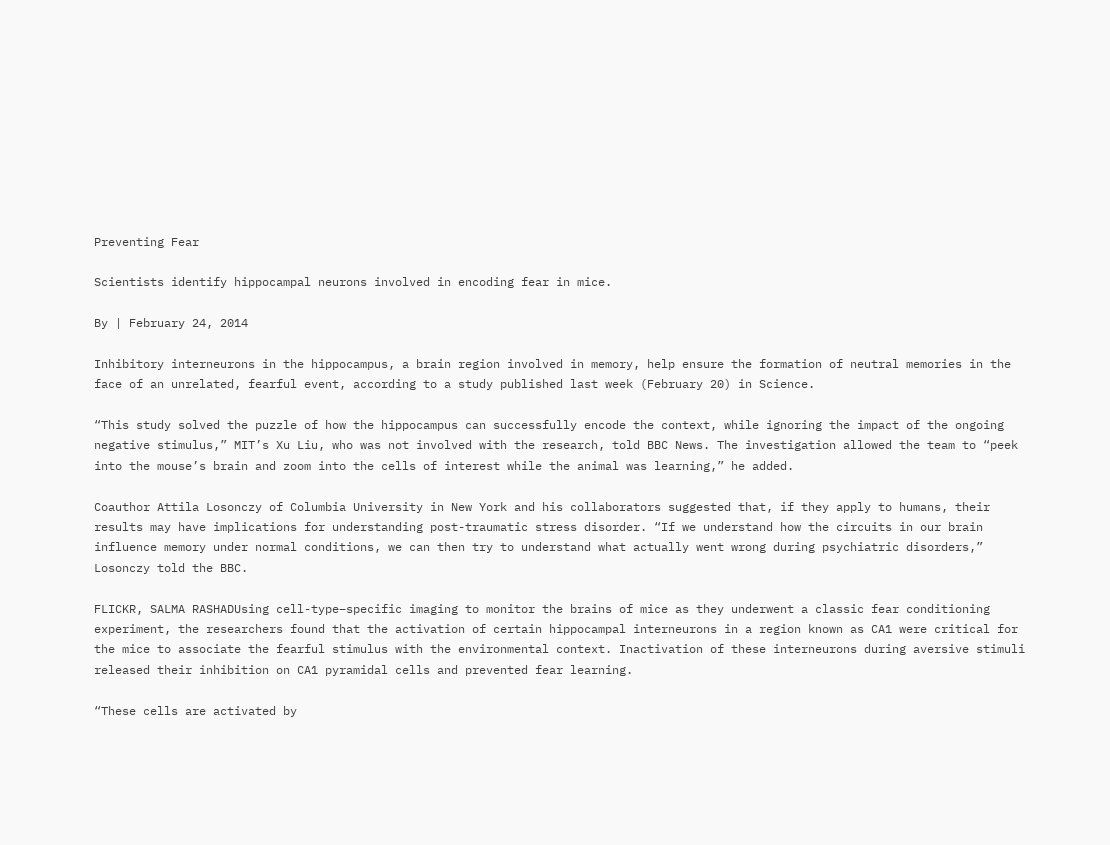Preventing Fear

Scientists identify hippocampal neurons involved in encoding fear in mice.

By | February 24, 2014

Inhibitory interneurons in the hippocampus, a brain region involved in memory, help ensure the formation of neutral memories in the face of an unrelated, fearful event, according to a study published last week (February 20) in Science.

“This study solved the puzzle of how the hippocampus can successfully encode the context, while ignoring the impact of the ongoing negative stimulus,” MIT’s Xu Liu, who was not involved with the research, told BBC News. The investigation allowed the team to “peek into the mouse’s brain and zoom into the cells of interest while the animal was learning,” he added.

Coauthor Attila Losonczy of Columbia University in New York and his collaborators suggested that, if they apply to humans, their results may have implications for understanding post-traumatic stress disorder. “If we understand how the circuits in our brain influence memory under normal conditions, we can then try to understand what actually went wrong during psychiatric disorders,” Losonczy told the BBC.

FLICKR, SALMA RASHADUsing cell-type–specific imaging to monitor the brains of mice as they underwent a classic fear conditioning experiment, the researchers found that the activation of certain hippocampal interneurons in a region known as CA1 were critical for the mice to associate the fearful stimulus with the environmental context. Inactivation of these interneurons during aversive stimuli released their inhibition on CA1 pyramidal cells and prevented fear learning.

“These cells are activated by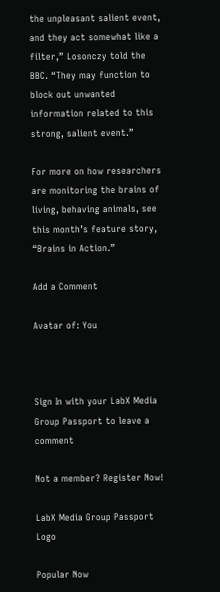the unpleasant salient event, and they act somewhat like a filter,” Losonczy told the BBC. “They may function to block out unwanted information related to this strong, salient event.”

For more on how researchers are monitoring the brains of living, behaving animals, see this month’s feature story, “Brains in Action.”

Add a Comment

Avatar of: You



Sign In with your LabX Media Group Passport to leave a comment

Not a member? Register Now!

LabX Media Group Passport Logo

Popular Now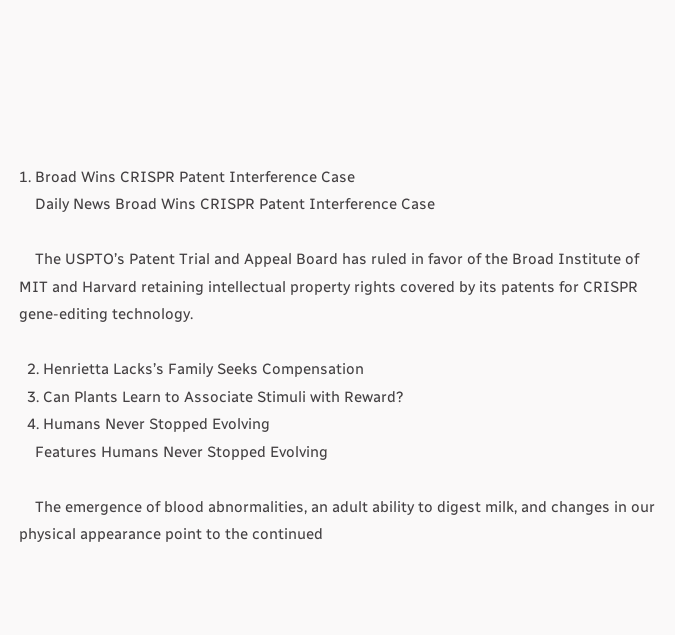1. Broad Wins CRISPR Patent Interference Case
    Daily News Broad Wins CRISPR Patent Interference Case

    The USPTO’s Patent Trial and Appeal Board has ruled in favor of the Broad Institute of MIT and Harvard retaining intellectual property rights covered by its patents for CRISPR gene-editing technology.

  2. Henrietta Lacks’s Family Seeks Compensation
  3. Can Plants Learn to Associate Stimuli with Reward?
  4. Humans Never Stopped Evolving
    Features Humans Never Stopped Evolving

    The emergence of blood abnormalities, an adult ability to digest milk, and changes in our physical appearance point to the continued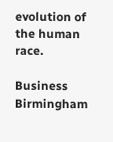evolution of the human race.

Business Birmingham